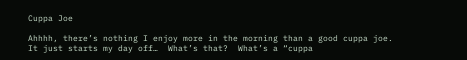Cuppa Joe

Ahhhh, there’s nothing I enjoy more in the morning than a good cuppa joe.  It just starts my day off…  What’s that?  What’s a “cuppa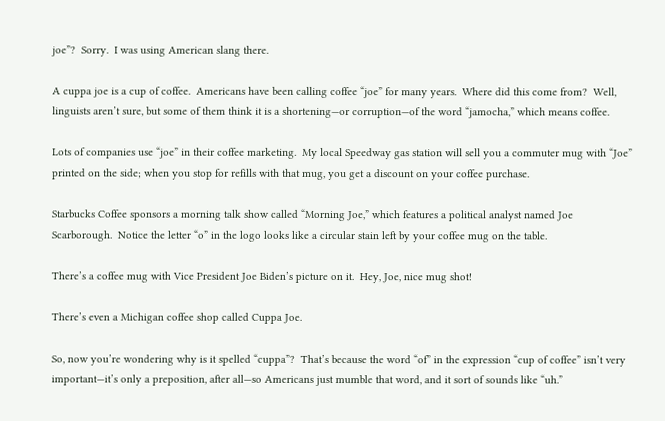joe”?  Sorry.  I was using American slang there.

A cuppa joe is a cup of coffee.  Americans have been calling coffee “joe” for many years.  Where did this come from?  Well, linguists aren’t sure, but some of them think it is a shortening—or corruption—of the word “jamocha,” which means coffee.

Lots of companies use “joe” in their coffee marketing.  My local Speedway gas station will sell you a commuter mug with “Joe” printed on the side; when you stop for refills with that mug, you get a discount on your coffee purchase.

Starbucks Coffee sponsors a morning talk show called “Morning Joe,” which features a political analyst named Joe Scarborough.  Notice the letter “o” in the logo looks like a circular stain left by your coffee mug on the table.

There’s a coffee mug with Vice President Joe Biden’s picture on it.  Hey, Joe, nice mug shot!

There’s even a Michigan coffee shop called Cuppa Joe.

So, now you’re wondering why is it spelled “cuppa”?  That’s because the word “of” in the expression “cup of coffee” isn’t very important—it’s only a preposition, after all—so Americans just mumble that word, and it sort of sounds like “uh.”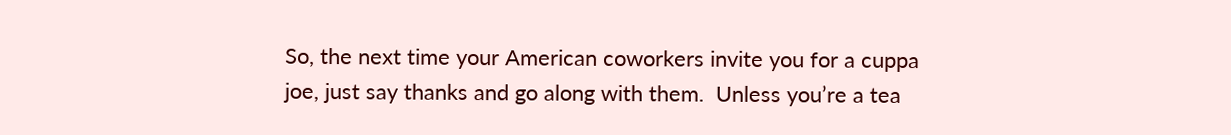So, the next time your American coworkers invite you for a cuppa joe, just say thanks and go along with them.  Unless you’re a tea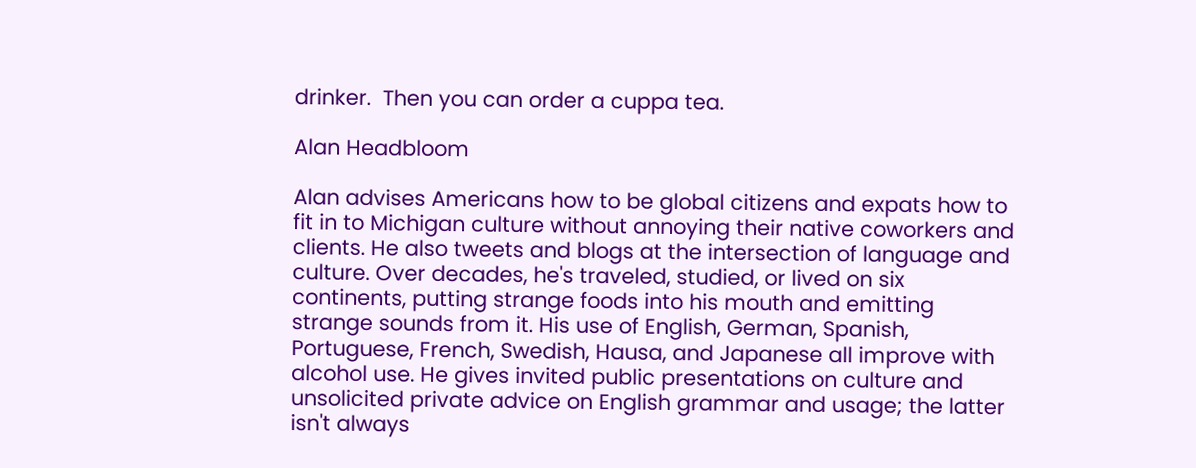drinker.  Then you can order a cuppa tea.

Alan Headbloom

Alan advises Americans how to be global citizens and expats how to fit in to Michigan culture without annoying their native coworkers and clients. He also tweets and blogs at the intersection of language and culture. Over decades, he's traveled, studied, or lived on six continents, putting strange foods into his mouth and emitting strange sounds from it. His use of English, German, Spanish, Portuguese, French, Swedish, Hausa, and Japanese all improve with alcohol use. He gives invited public presentations on culture and unsolicited private advice on English grammar and usage; the latter isn't always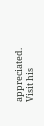appreciated. Visit his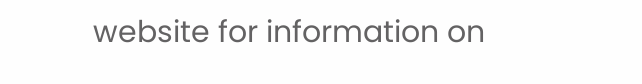website for information on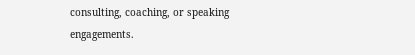consulting, coaching, or speaking engagements.